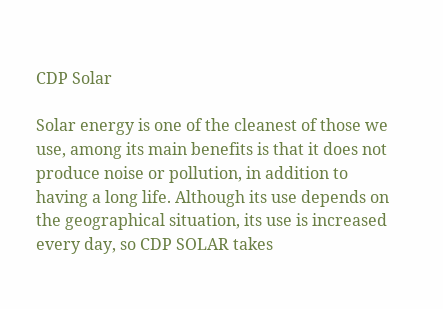CDP Solar

Solar energy is one of the cleanest of those we use, among its main benefits is that it does not produce noise or pollution, in addition to having a long life. Although its use depends on the geographical situation, its use is increased every day, so CDP SOLAR takes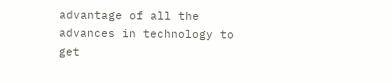advantage of all the advances in technology to get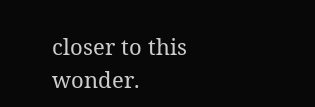closer to this wonder.